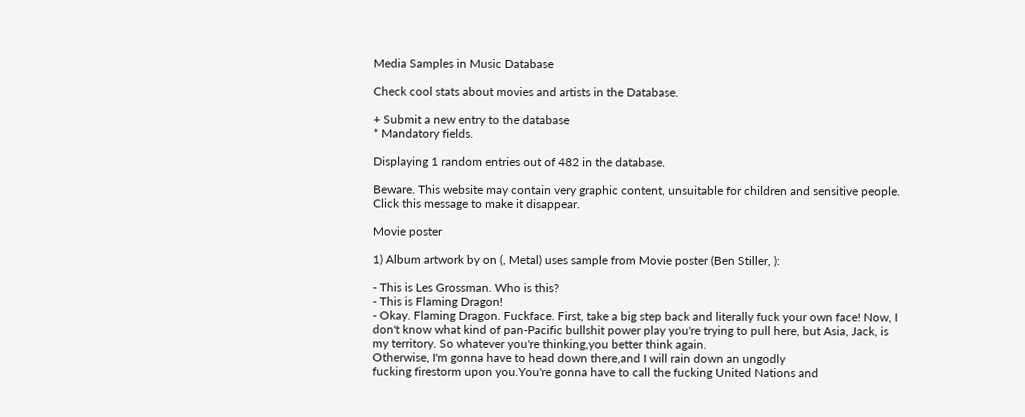Media Samples in Music Database

Check cool stats about movies and artists in the Database.

+ Submit a new entry to the database
* Mandatory fields.

Displaying 1 random entries out of 482 in the database.

Beware. This website may contain very graphic content, unsuitable for children and sensitive people. Click this message to make it disappear.

Movie poster

1) Album artwork by on (, Metal) uses sample from Movie poster (Ben Stiller, ):

- This is Les Grossman. Who is this?
- This is Flaming Dragon!
- Okay. Flaming Dragon. Fuckface. First, take a big step back and literally fuck your own face! Now, I don't know what kind of pan-Pacific bullshit power play you're trying to pull here, but Asia, Jack, is my territory. So whatever you're thinking,you better think again.
Otherwise, I'm gonna have to head down there,and I will rain down an ungodly
fucking firestorm upon you.You're gonna have to call the fucking United Nations and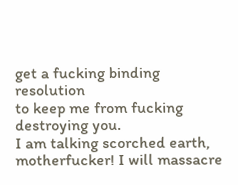get a fucking binding resolution
to keep me from fucking destroying you.
I am talking scorched earth, motherfucker! I will massacre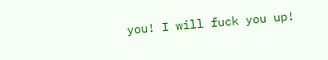you! I will fuck you up!